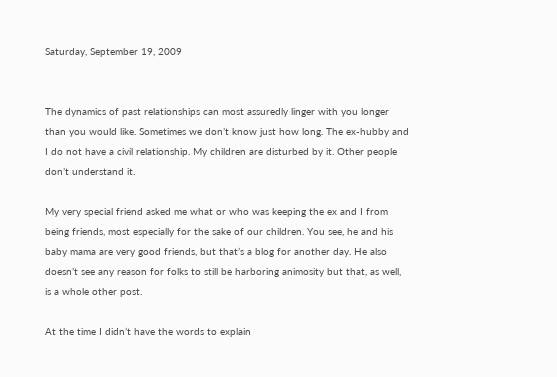Saturday, September 19, 2009


The dynamics of past relationships can most assuredly linger with you longer than you would like. Sometimes we don’t know just how long. The ex-hubby and I do not have a civil relationship. My children are disturbed by it. Other people don’t understand it.

My very special friend asked me what or who was keeping the ex and I from being friends, most especially for the sake of our children. You see, he and his baby mama are very good friends, but that’s a blog for another day. He also doesn’t see any reason for folks to still be harboring animosity but that, as well, is a whole other post.

At the time I didn’t have the words to explain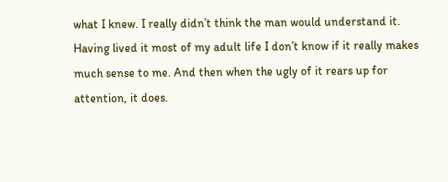what I knew. I really didn’t think the man would understand it. Having lived it most of my adult life I don’t know if it really makes much sense to me. And then when the ugly of it rears up for attention, it does.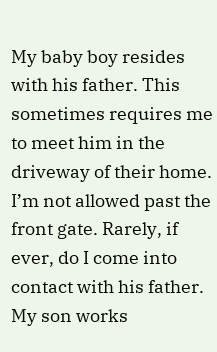My baby boy resides with his father. This sometimes requires me to meet him in the driveway of their home. I’m not allowed past the front gate. Rarely, if ever, do I come into contact with his father. My son works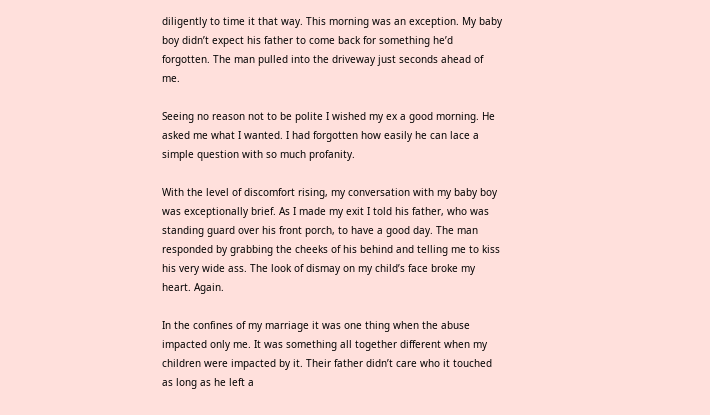diligently to time it that way. This morning was an exception. My baby boy didn’t expect his father to come back for something he’d forgotten. The man pulled into the driveway just seconds ahead of me.

Seeing no reason not to be polite I wished my ex a good morning. He asked me what I wanted. I had forgotten how easily he can lace a simple question with so much profanity.

With the level of discomfort rising, my conversation with my baby boy was exceptionally brief. As I made my exit I told his father, who was standing guard over his front porch, to have a good day. The man responded by grabbing the cheeks of his behind and telling me to kiss his very wide ass. The look of dismay on my child’s face broke my heart. Again.

In the confines of my marriage it was one thing when the abuse impacted only me. It was something all together different when my children were impacted by it. Their father didn’t care who it touched as long as he left a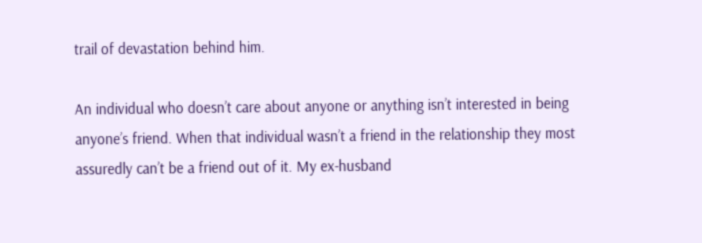trail of devastation behind him.

An individual who doesn’t care about anyone or anything isn’t interested in being anyone’s friend. When that individual wasn’t a friend in the relationship they most assuredly can’t be a friend out of it. My ex-husband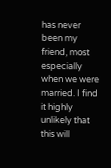has never been my friend, most especially when we were married. I find it highly unlikely that this will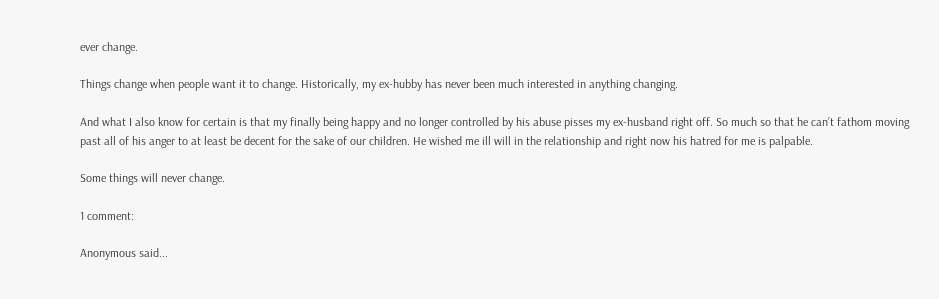ever change.

Things change when people want it to change. Historically, my ex-hubby has never been much interested in anything changing.

And what I also know for certain is that my finally being happy and no longer controlled by his abuse pisses my ex-husband right off. So much so that he can’t fathom moving past all of his anger to at least be decent for the sake of our children. He wished me ill will in the relationship and right now his hatred for me is palpable.

Some things will never change.

1 comment:

Anonymous said...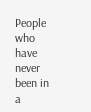People who have never been in a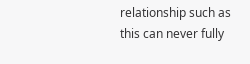relationship such as this can never fully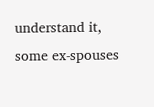understand it, some ex-spouses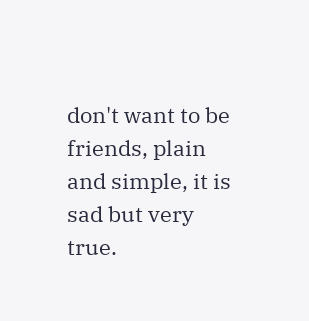don't want to be friends, plain and simple, it is sad but very true.